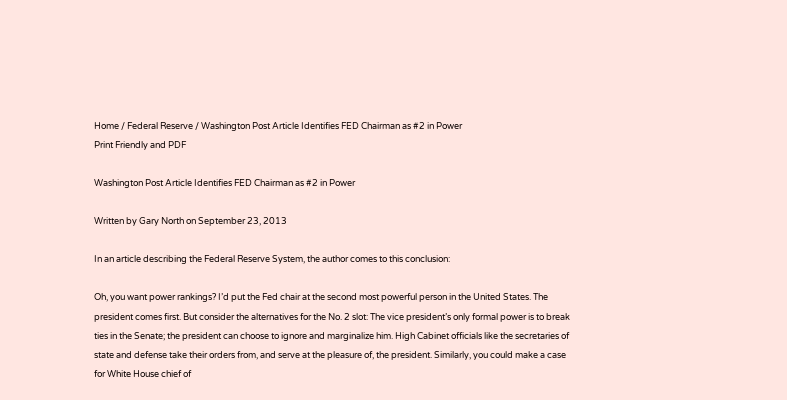Home / Federal Reserve / Washington Post Article Identifies FED Chairman as #2 in Power
Print Friendly and PDF

Washington Post Article Identifies FED Chairman as #2 in Power

Written by Gary North on September 23, 2013

In an article describing the Federal Reserve System, the author comes to this conclusion:

Oh, you want power rankings? I’d put the Fed chair at the second most powerful person in the United States. The president comes first. But consider the alternatives for the No. 2 slot: The vice president’s only formal power is to break ties in the Senate; the president can choose to ignore and marginalize him. High Cabinet officials like the secretaries of state and defense take their orders from, and serve at the pleasure of, the president. Similarly, you could make a case for White House chief of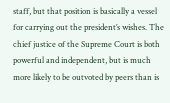staff, but that position is basically a vessel for carrying out the president’s wishes. The chief justice of the Supreme Court is both powerful and independent, but is much more likely to be outvoted by peers than is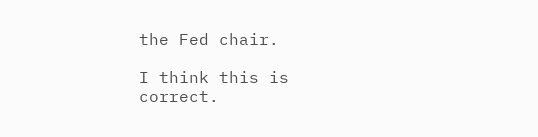the Fed chair.

I think this is correct.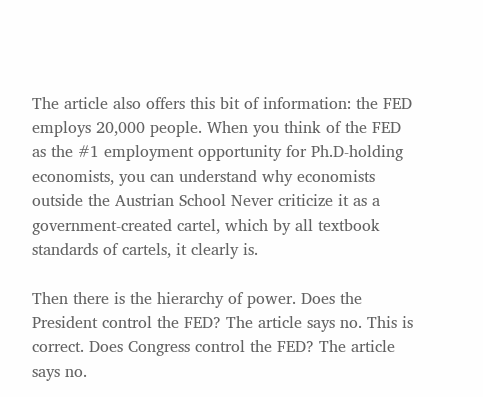The article also offers this bit of information: the FED employs 20,000 people. When you think of the FED as the #1 employment opportunity for Ph.D-holding economists, you can understand why economists outside the Austrian School Never criticize it as a government-created cartel, which by all textbook standards of cartels, it clearly is.

Then there is the hierarchy of power. Does the President control the FED? The article says no. This is correct. Does Congress control the FED? The article says no.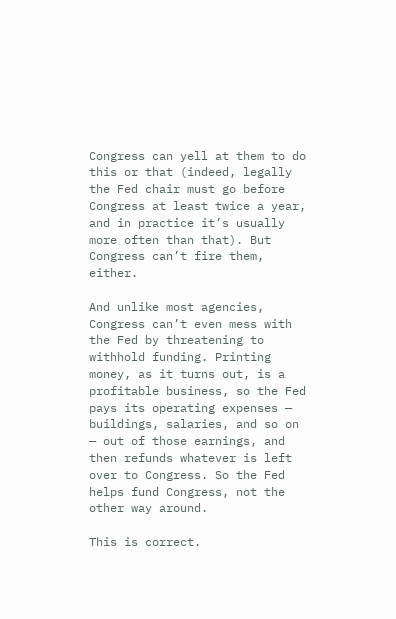Congress can yell at them to do this or that (indeed, legally the Fed chair must go before Congress at least twice a year, and in practice it’s usually more often than that). But Congress can’t fire them, either.

And unlike most agencies, Congress can’t even mess with the Fed by threatening to withhold funding. Printing money, as it turns out, is a profitable business, so the Fed pays its operating expenses — buildings, salaries, and so on — out of those earnings, and then refunds whatever is left over to Congress. So the Fed helps fund Congress, not the other way around.

This is correct.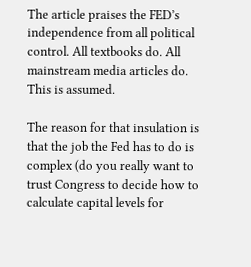The article praises the FED’s independence from all political control. All textbooks do. All mainstream media articles do. This is assumed.

The reason for that insulation is that the job the Fed has to do is complex (do you really want to trust Congress to decide how to calculate capital levels for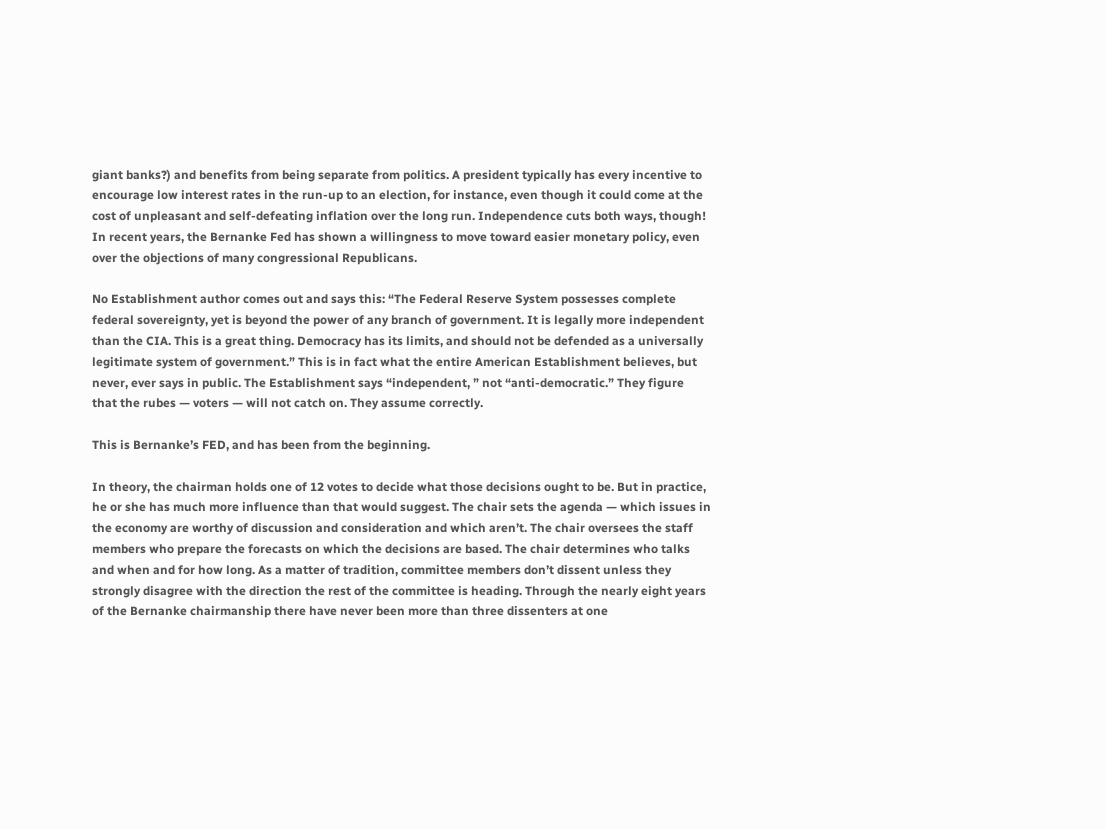giant banks?) and benefits from being separate from politics. A president typically has every incentive to encourage low interest rates in the run-up to an election, for instance, even though it could come at the cost of unpleasant and self-defeating inflation over the long run. Independence cuts both ways, though! In recent years, the Bernanke Fed has shown a willingness to move toward easier monetary policy, even over the objections of many congressional Republicans.

No Establishment author comes out and says this: “The Federal Reserve System possesses complete federal sovereignty, yet is beyond the power of any branch of government. It is legally more independent than the CIA. This is a great thing. Democracy has its limits, and should not be defended as a universally legitimate system of government.” This is in fact what the entire American Establishment believes, but never, ever says in public. The Establishment says “independent, ” not “anti-democratic.” They figure that the rubes — voters — will not catch on. They assume correctly.

This is Bernanke’s FED, and has been from the beginning.

In theory, the chairman holds one of 12 votes to decide what those decisions ought to be. But in practice, he or she has much more influence than that would suggest. The chair sets the agenda — which issues in the economy are worthy of discussion and consideration and which aren’t. The chair oversees the staff members who prepare the forecasts on which the decisions are based. The chair determines who talks and when and for how long. As a matter of tradition, committee members don’t dissent unless they strongly disagree with the direction the rest of the committee is heading. Through the nearly eight years of the Bernanke chairmanship there have never been more than three dissenters at one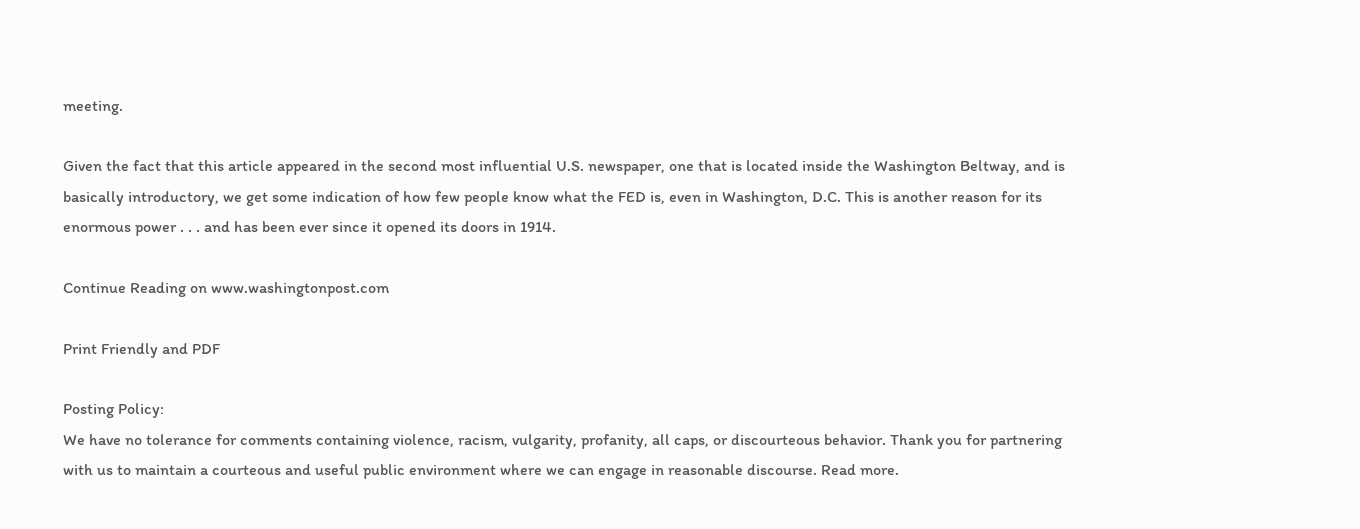meeting.

Given the fact that this article appeared in the second most influential U.S. newspaper, one that is located inside the Washington Beltway, and is basically introductory, we get some indication of how few people know what the FED is, even in Washington, D.C. This is another reason for its enormous power . . . and has been ever since it opened its doors in 1914.

Continue Reading on www.washingtonpost.com

Print Friendly and PDF

Posting Policy:
We have no tolerance for comments containing violence, racism, vulgarity, profanity, all caps, or discourteous behavior. Thank you for partnering with us to maintain a courteous and useful public environment where we can engage in reasonable discourse. Read more.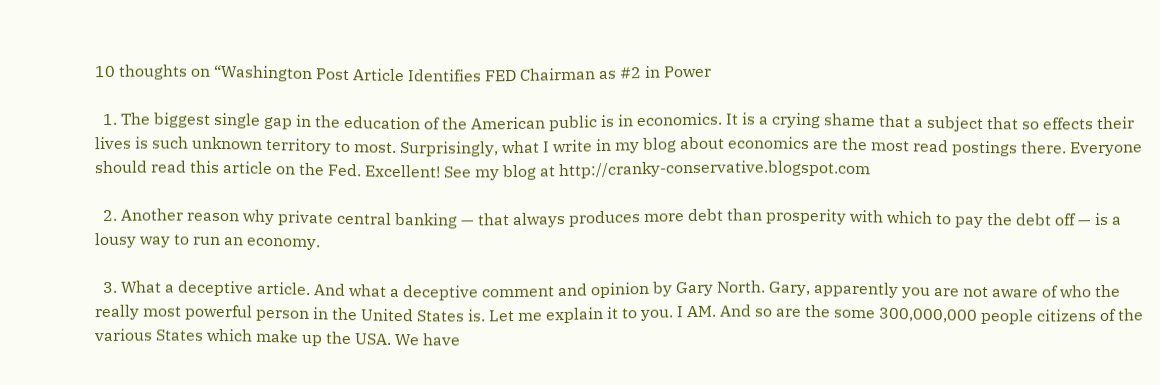10 thoughts on “Washington Post Article Identifies FED Chairman as #2 in Power

  1. The biggest single gap in the education of the American public is in economics. It is a crying shame that a subject that so effects their lives is such unknown territory to most. Surprisingly, what I write in my blog about economics are the most read postings there. Everyone should read this article on the Fed. Excellent! See my blog at http://cranky-conservative.blogspot.com

  2. Another reason why private central banking — that always produces more debt than prosperity with which to pay the debt off — is a lousy way to run an economy.

  3. What a deceptive article. And what a deceptive comment and opinion by Gary North. Gary, apparently you are not aware of who the really most powerful person in the United States is. Let me explain it to you. I AM. And so are the some 300,000,000 people citizens of the various States which make up the USA. We have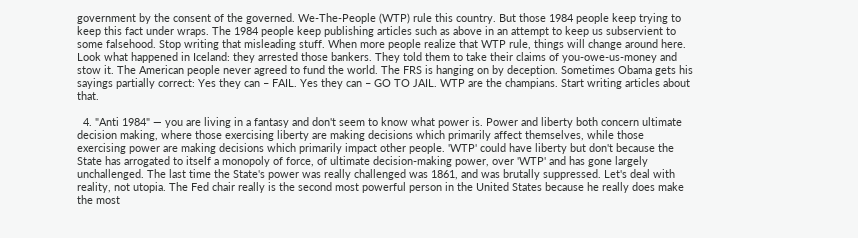government by the consent of the governed. We-The-People (WTP) rule this country. But those 1984 people keep trying to keep this fact under wraps. The 1984 people keep publishing articles such as above in an attempt to keep us subservient to some falsehood. Stop writing that misleading stuff. When more people realize that WTP rule, things will change around here. Look what happened in Iceland: they arrested those bankers. They told them to take their claims of you-owe-us-money and stow it. The American people never agreed to fund the world. The FRS is hanging on by deception. Sometimes Obama gets his sayings partially correct: Yes they can – FAIL. Yes they can – GO TO JAIL. WTP are the champians. Start writing articles about that.

  4. "Anti 1984" — you are living in a fantasy and don't seem to know what power is. Power and liberty both concern ultimate decision making, where those exercising liberty are making decisions which primarily affect themselves, while those exercising power are making decisions which primarily impact other people. 'WTP' could have liberty but don't because the State has arrogated to itself a monopoly of force, of ultimate decision-making power, over 'WTP' and has gone largely unchallenged. The last time the State's power was really challenged was 1861, and was brutally suppressed. Let's deal with reality, not utopia. The Fed chair really is the second most powerful person in the United States because he really does make the most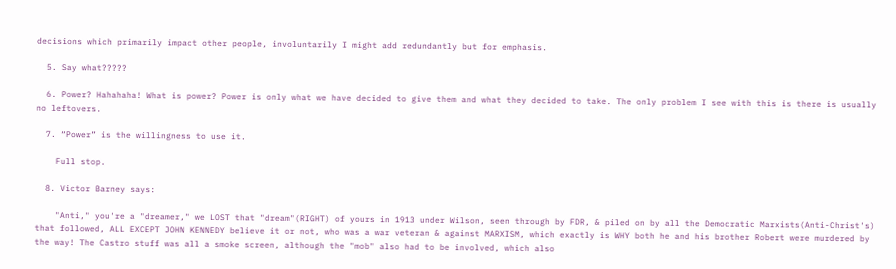decisions which primarily impact other people, involuntarily I might add redundantly but for emphasis.

  5. Say what?????

  6. Power? Hahahaha! What is power? Power is only what we have decided to give them and what they decided to take. The only problem I see with this is there is usually no leftovers.

  7. “Power” is the willingness to use it.

    Full stop.

  8. Victor Barney says:

    "Anti," you're a "dreamer," we LOST that "dream"(RIGHT) of yours in 1913 under Wilson, seen through by FDR, & piled on by all the Democratic Marxists(Anti-Christ's) that followed, ALL EXCEPT JOHN KENNEDY believe it or not, who was a war veteran & against MARXISM, which exactly is WHY both he and his brother Robert were murdered by the way! The Castro stuff was all a smoke screen, although the "mob" also had to be involved, which also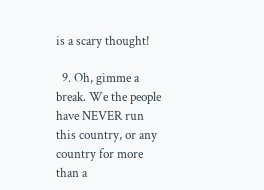is a scary thought!

  9. Oh, gimme a break. We the people have NEVER run this country, or any country for more than a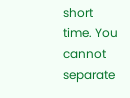short time. You cannot separate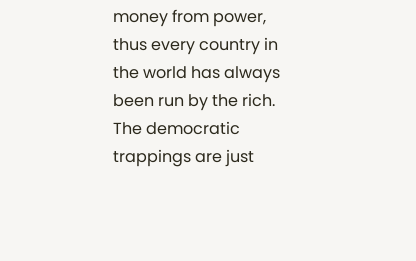money from power, thus every country in the world has always been run by the rich. The democratic trappings are just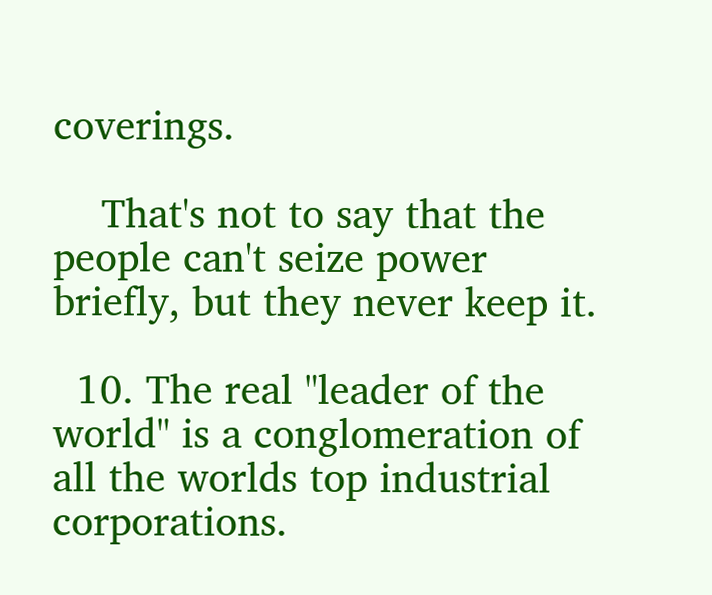coverings.

    That's not to say that the people can't seize power briefly, but they never keep it.

  10. The real "leader of the world" is a conglomeration of all the worlds top industrial corporations.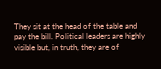They sit at the head of the table and pay the bill. Political leaders are highly visible but, in truth, they are of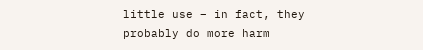little use – in fact, they probably do more harm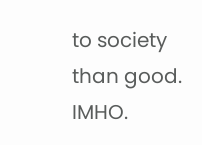to society than good. IMHO.